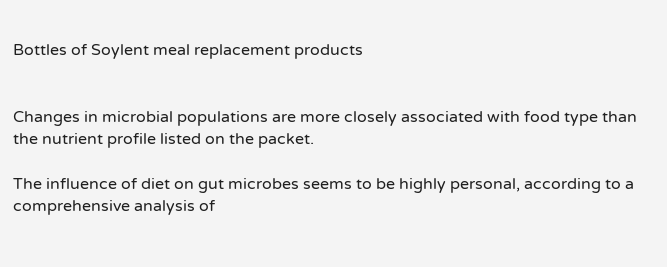Bottles of Soylent meal replacement products


Changes in microbial populations are more closely associated with food type than the nutrient profile listed on the packet.

The influence of diet on gut microbes seems to be highly personal, according to a comprehensive analysis of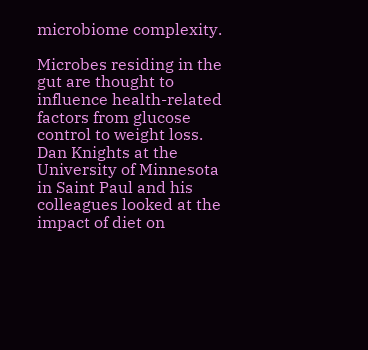microbiome complexity.

Microbes residing in the gut are thought to influence health-related factors from glucose control to weight loss. Dan Knights at the University of Minnesota in Saint Paul and his colleagues looked at the impact of diet on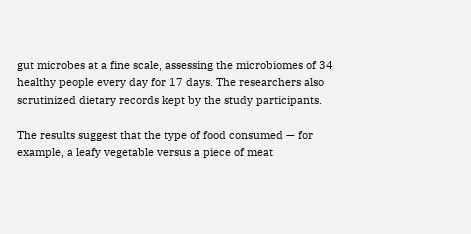gut microbes at a fine scale, assessing the microbiomes of 34 healthy people every day for 17 days. The researchers also scrutinized dietary records kept by the study participants.

The results suggest that the type of food consumed — for example, a leafy vegetable versus a piece of meat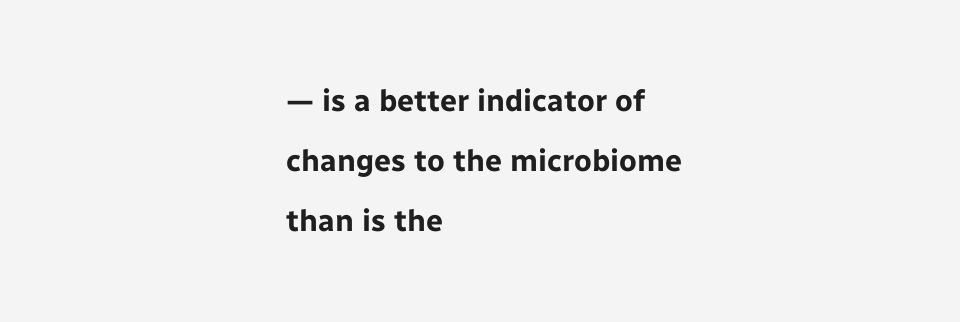— is a better indicator of changes to the microbiome than is the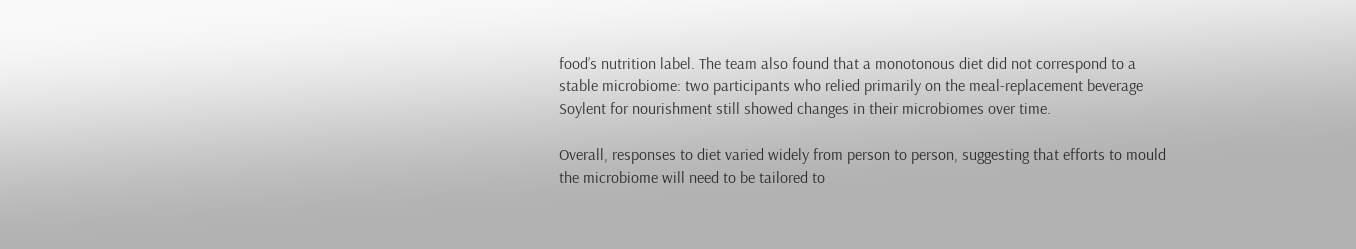food’s nutrition label. The team also found that a monotonous diet did not correspond to a stable microbiome: two participants who relied primarily on the meal-replacement beverage Soylent for nourishment still showed changes in their microbiomes over time.

Overall, responses to diet varied widely from person to person, suggesting that efforts to mould the microbiome will need to be tailored to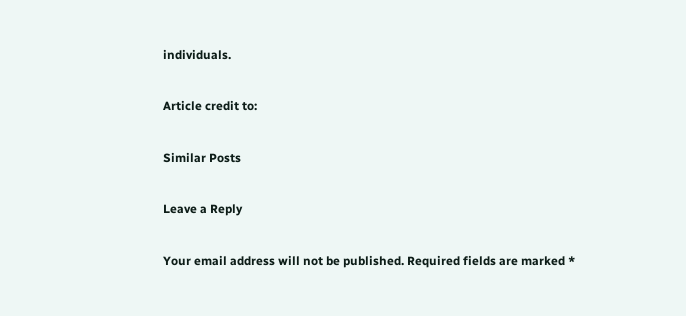individuals.

Article credit to:

Similar Posts

Leave a Reply

Your email address will not be published. Required fields are marked *